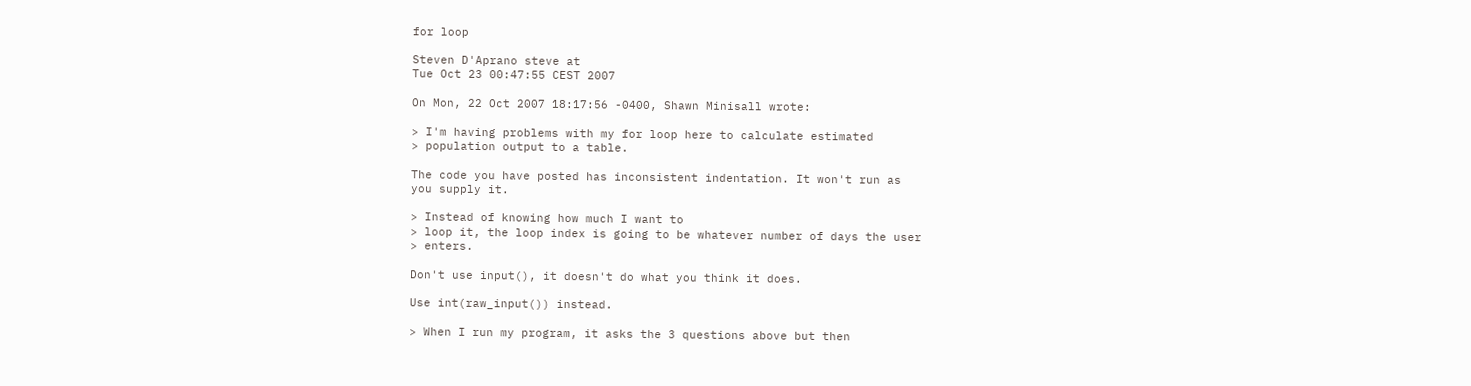for loop

Steven D'Aprano steve at
Tue Oct 23 00:47:55 CEST 2007

On Mon, 22 Oct 2007 18:17:56 -0400, Shawn Minisall wrote:

> I'm having problems with my for loop here to calculate estimated
> population output to a table.

The code you have posted has inconsistent indentation. It won't run as
you supply it.

> Instead of knowing how much I want to
> loop it, the loop index is going to be whatever number of days the user
> enters.

Don't use input(), it doesn't do what you think it does.

Use int(raw_input()) instead.

> When I run my program, it asks the 3 questions above but then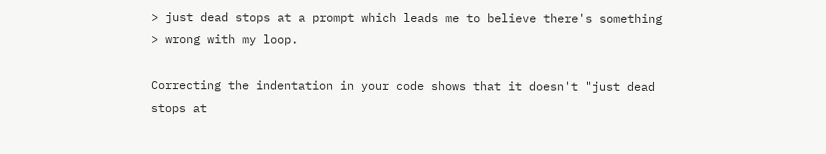> just dead stops at a prompt which leads me to believe there's something
> wrong with my loop.

Correcting the indentation in your code shows that it doesn't "just dead
stops at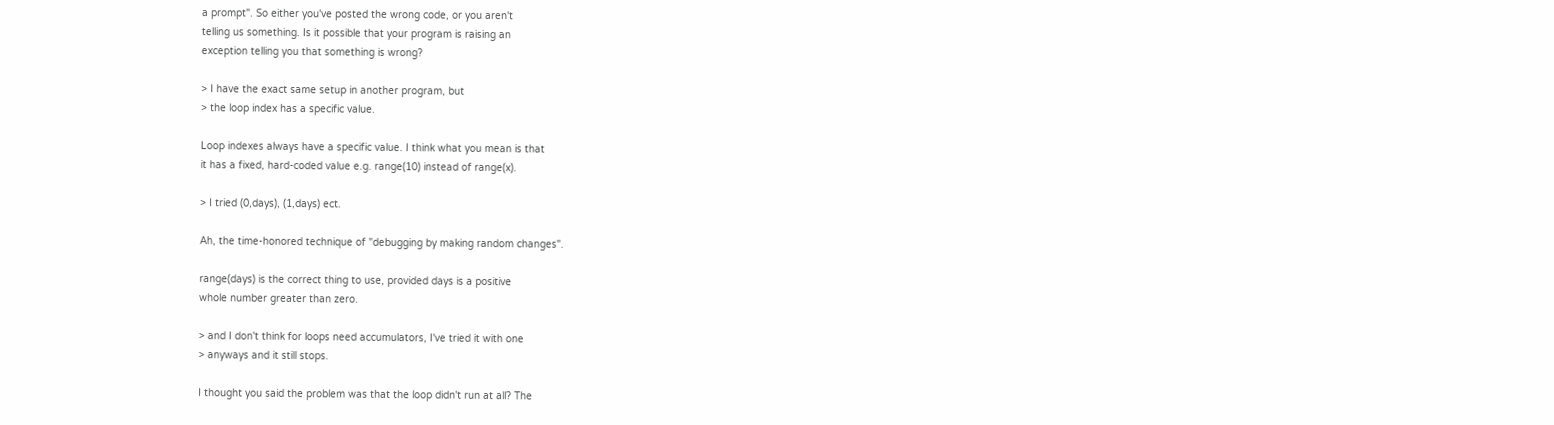a prompt". So either you've posted the wrong code, or you aren't
telling us something. Is it possible that your program is raising an
exception telling you that something is wrong?

> I have the exact same setup in another program, but
> the loop index has a specific value.

Loop indexes always have a specific value. I think what you mean is that
it has a fixed, hard-coded value e.g. range(10) instead of range(x).

> I tried (0,days), (1,days) ect.

Ah, the time-honored technique of "debugging by making random changes".

range(days) is the correct thing to use, provided days is a positive
whole number greater than zero.

> and I don't think for loops need accumulators, I've tried it with one
> anyways and it still stops.

I thought you said the problem was that the loop didn't run at all? The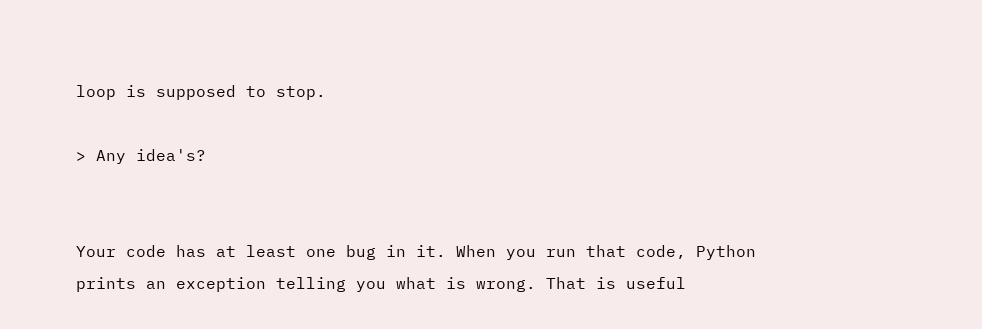loop is supposed to stop.

> Any idea's?


Your code has at least one bug in it. When you run that code, Python
prints an exception telling you what is wrong. That is useful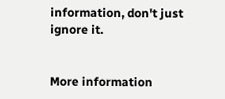information, don't just ignore it.


More information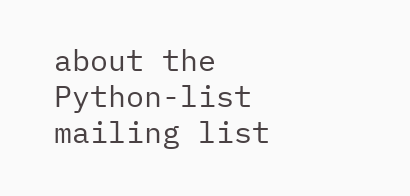about the Python-list mailing list